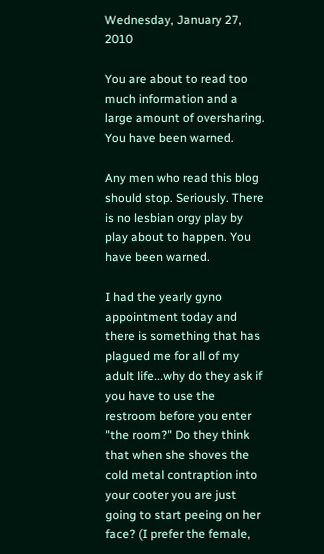Wednesday, January 27, 2010

You are about to read too much information and a large amount of oversharing. You have been warned.

Any men who read this blog should stop. Seriously. There is no lesbian orgy play by play about to happen. You have been warned.

I had the yearly gyno appointment today and there is something that has plagued me for all of my adult life...why do they ask if you have to use the restroom before you enter "the room?" Do they think that when she shoves the cold metal contraption into your cooter you are just going to start peeing on her face? (I prefer the female,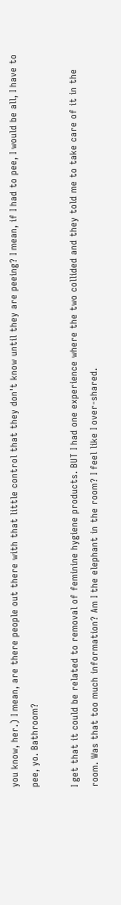you know, her.) I mean, are there people out there with that little control that they don't know until they are peeing? I mean, if I had to pee, I would be all, I have to pee, yo. Bathroom?

I get that it could be related to removal of feminine hygiene products. BUT I had one experience where the two collided and they told me to take care of it in the room. Was that too much information? Am I the elephant in the room? I feel like I over-shared.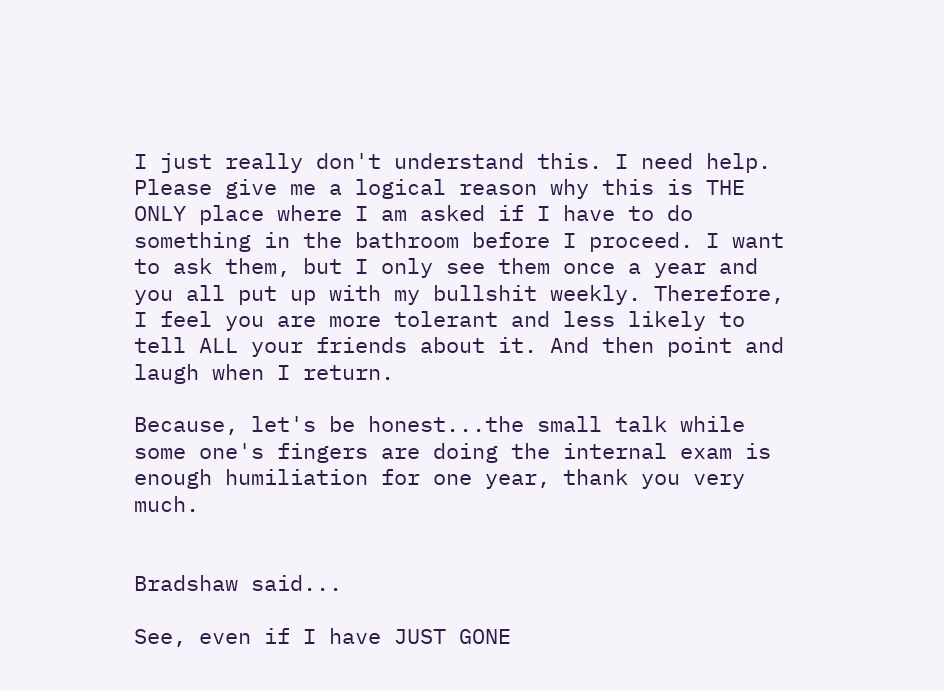I just really don't understand this. I need help. Please give me a logical reason why this is THE ONLY place where I am asked if I have to do something in the bathroom before I proceed. I want to ask them, but I only see them once a year and you all put up with my bullshit weekly. Therefore, I feel you are more tolerant and less likely to tell ALL your friends about it. And then point and laugh when I return.

Because, let's be honest...the small talk while some one's fingers are doing the internal exam is enough humiliation for one year, thank you very much.


Bradshaw said...

See, even if I have JUST GONE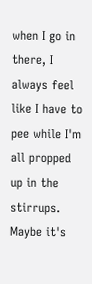when I go in there, I always feel like I have to pee while I'm all propped up in the stirrups. Maybe it's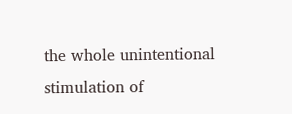the whole unintentional stimulation of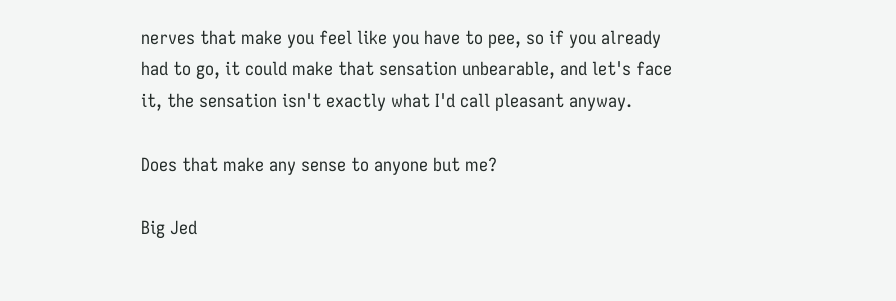nerves that make you feel like you have to pee, so if you already had to go, it could make that sensation unbearable, and let's face it, the sensation isn't exactly what I'd call pleasant anyway.

Does that make any sense to anyone but me?

Big Jed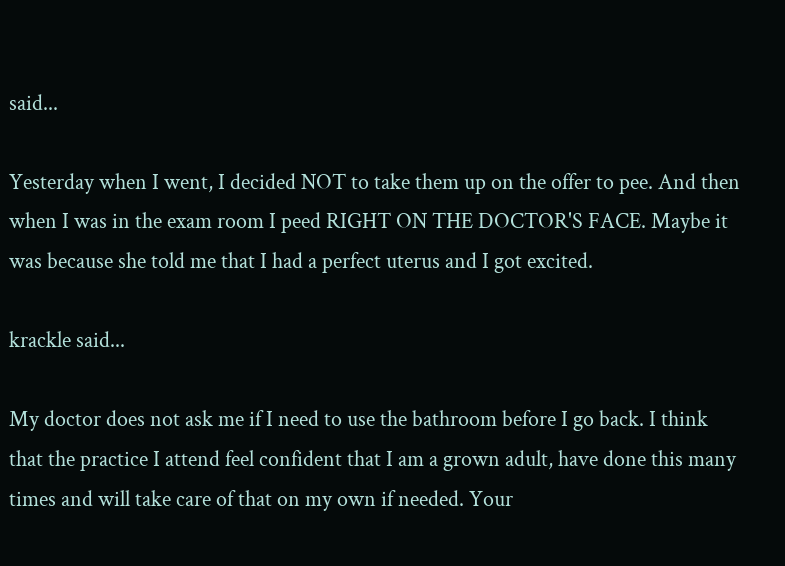said...

Yesterday when I went, I decided NOT to take them up on the offer to pee. And then when I was in the exam room I peed RIGHT ON THE DOCTOR'S FACE. Maybe it was because she told me that I had a perfect uterus and I got excited.

krackle said...

My doctor does not ask me if I need to use the bathroom before I go back. I think that the practice I attend feel confident that I am a grown adult, have done this many times and will take care of that on my own if needed. Your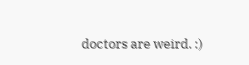doctors are weird. :)